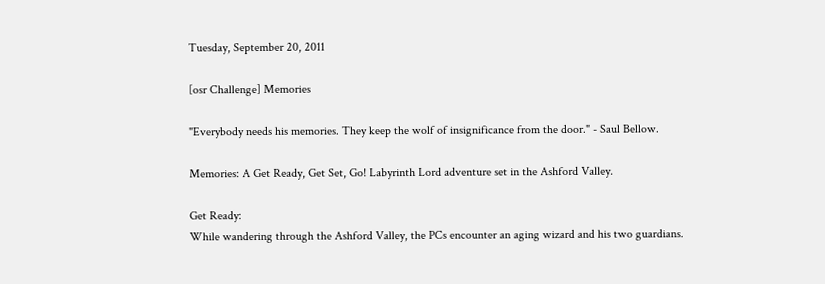Tuesday, September 20, 2011

[osr Challenge] Memories

"Everybody needs his memories. They keep the wolf of insignificance from the door." - Saul Bellow.

Memories: A Get Ready, Get Set, Go! Labyrinth Lord adventure set in the Ashford Valley.

Get Ready:
While wandering through the Ashford Valley, the PCs encounter an aging wizard and his two guardians.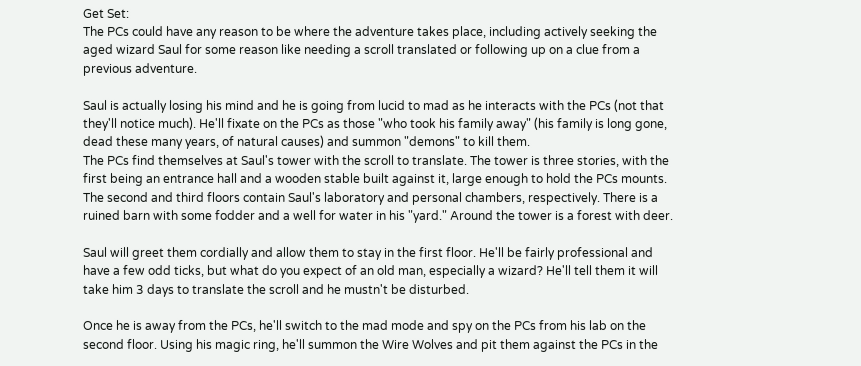Get Set:
The PCs could have any reason to be where the adventure takes place, including actively seeking the aged wizard Saul for some reason like needing a scroll translated or following up on a clue from a previous adventure.

Saul is actually losing his mind and he is going from lucid to mad as he interacts with the PCs (not that they'll notice much). He'll fixate on the PCs as those "who took his family away" (his family is long gone, dead these many years, of natural causes) and summon "demons" to kill them.
The PCs find themselves at Saul's tower with the scroll to translate. The tower is three stories, with the first being an entrance hall and a wooden stable built against it, large enough to hold the PCs mounts. The second and third floors contain Saul's laboratory and personal chambers, respectively. There is a ruined barn with some fodder and a well for water in his "yard." Around the tower is a forest with deer.

Saul will greet them cordially and allow them to stay in the first floor. He'll be fairly professional and have a few odd ticks, but what do you expect of an old man, especially a wizard? He'll tell them it will take him 3 days to translate the scroll and he mustn't be disturbed.

Once he is away from the PCs, he'll switch to the mad mode and spy on the PCs from his lab on the second floor. Using his magic ring, he'll summon the Wire Wolves and pit them against the PCs in the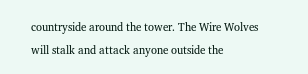countryside around the tower. The Wire Wolves will stalk and attack anyone outside the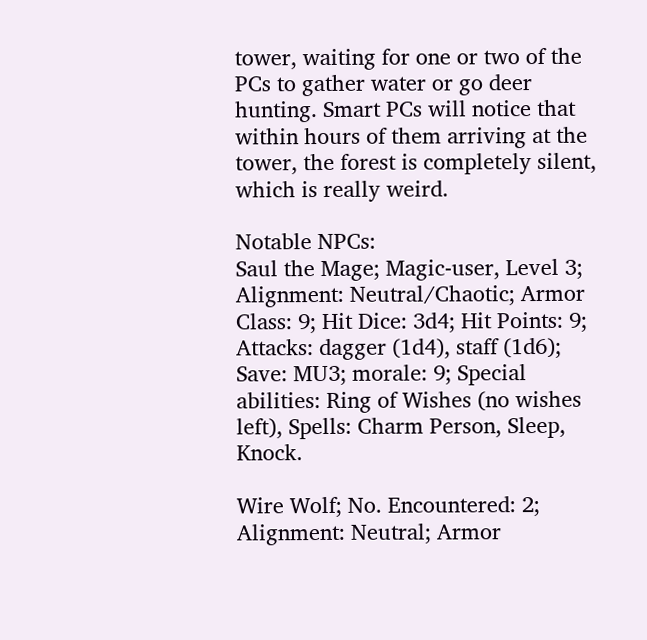tower, waiting for one or two of the PCs to gather water or go deer hunting. Smart PCs will notice that within hours of them arriving at the tower, the forest is completely silent, which is really weird.

Notable NPCs:
Saul the Mage; Magic-user, Level 3; Alignment: Neutral/Chaotic; Armor Class: 9; Hit Dice: 3d4; Hit Points: 9; Attacks: dagger (1d4), staff (1d6); Save: MU3; morale: 9; Special abilities: Ring of Wishes (no wishes left), Spells: Charm Person, Sleep, Knock.

Wire Wolf; No. Encountered: 2; Alignment: Neutral; Armor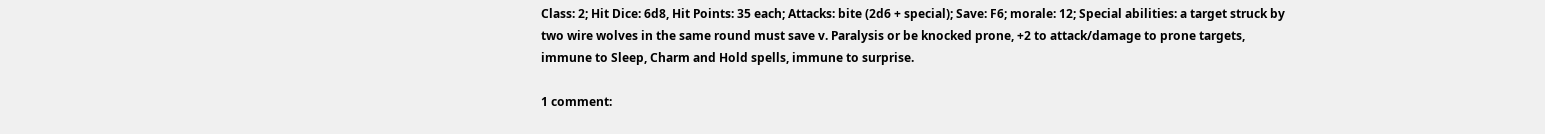Class: 2; Hit Dice: 6d8, Hit Points: 35 each; Attacks: bite (2d6 + special); Save: F6; morale: 12; Special abilities: a target struck by two wire wolves in the same round must save v. Paralysis or be knocked prone, +2 to attack/damage to prone targets, immune to Sleep, Charm and Hold spells, immune to surprise.

1 comment: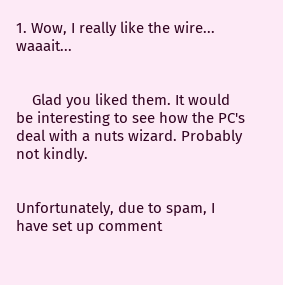1. Wow, I really like the wire... waaait...


    Glad you liked them. It would be interesting to see how the PC's deal with a nuts wizard. Probably not kindly.


Unfortunately, due to spam, I have set up comment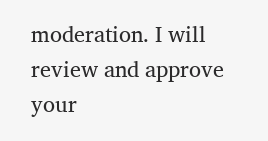moderation. I will review and approve your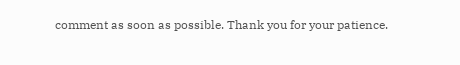comment as soon as possible. Thank you for your patience.